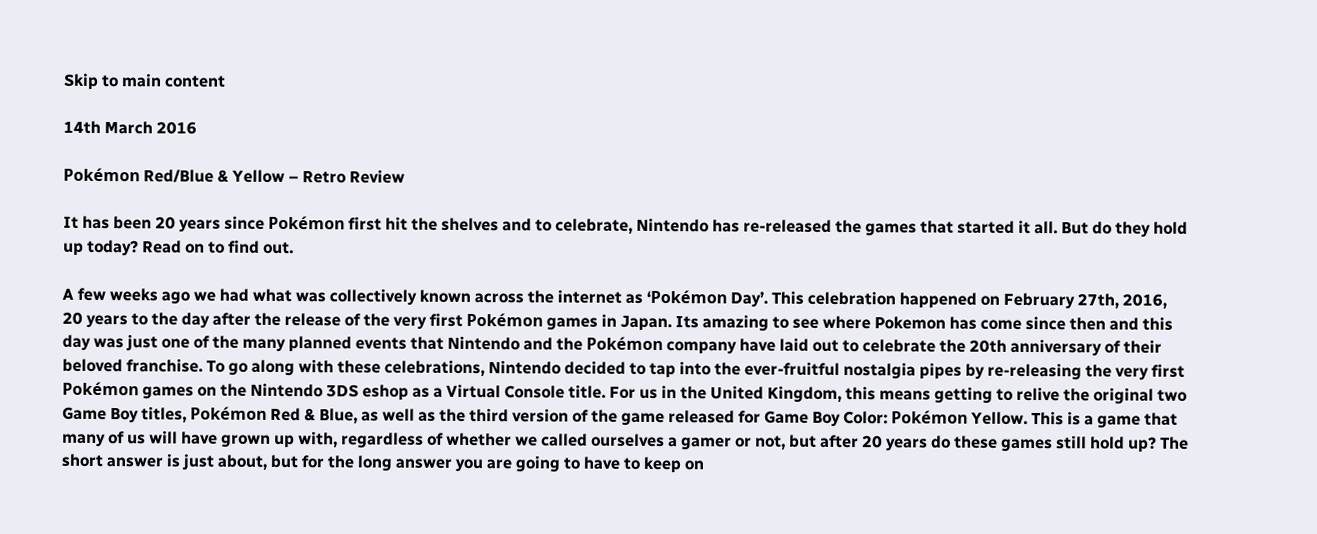Skip to main content

14th March 2016

Pokémon Red/Blue & Yellow – Retro Review

It has been 20 years since Pokémon first hit the shelves and to celebrate, Nintendo has re-released the games that started it all. But do they hold up today? Read on to find out.

A few weeks ago we had what was collectively known across the internet as ‘Pokémon Day’. This celebration happened on February 27th, 2016, 20 years to the day after the release of the very first Pokémon games in Japan. Its amazing to see where Pokemon has come since then and this day was just one of the many planned events that Nintendo and the Pokémon company have laid out to celebrate the 20th anniversary of their beloved franchise. To go along with these celebrations, Nintendo decided to tap into the ever-fruitful nostalgia pipes by re-releasing the very first Pokémon games on the Nintendo 3DS eshop as a Virtual Console title. For us in the United Kingdom, this means getting to relive the original two Game Boy titles, Pokémon Red & Blue, as well as the third version of the game released for Game Boy Color: Pokémon Yellow. This is a game that many of us will have grown up with, regardless of whether we called ourselves a gamer or not, but after 20 years do these games still hold up? The short answer is just about, but for the long answer you are going to have to keep on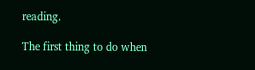reading.

The first thing to do when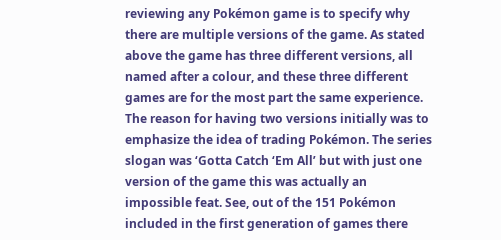reviewing any Pokémon game is to specify why there are multiple versions of the game. As stated above the game has three different versions, all named after a colour, and these three different games are for the most part the same experience. The reason for having two versions initially was to emphasize the idea of trading Pokémon. The series slogan was ‘Gotta Catch ‘Em All’ but with just one version of the game this was actually an impossible feat. See, out of the 151 Pokémon included in the first generation of games there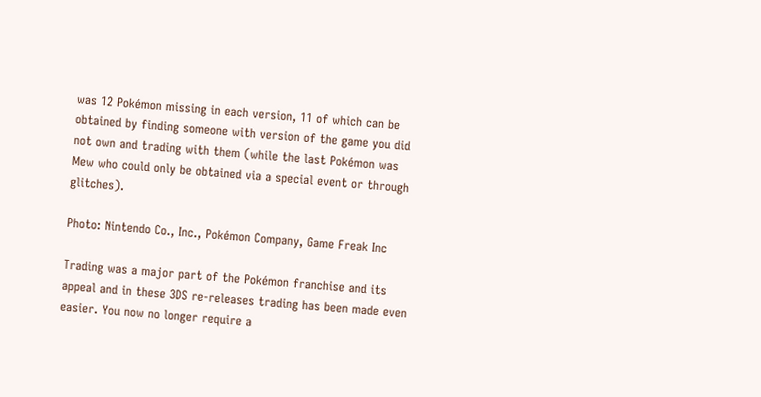was 12 Pokémon missing in each version, 11 of which can be obtained by finding someone with version of the game you did not own and trading with them (while the last Pokémon was Mew who could only be obtained via a special event or through glitches).

Photo: Nintendo Co., Inc., Pokémon Company, Game Freak Inc

Trading was a major part of the Pokémon franchise and its appeal and in these 3DS re-releases trading has been made even easier. You now no longer require a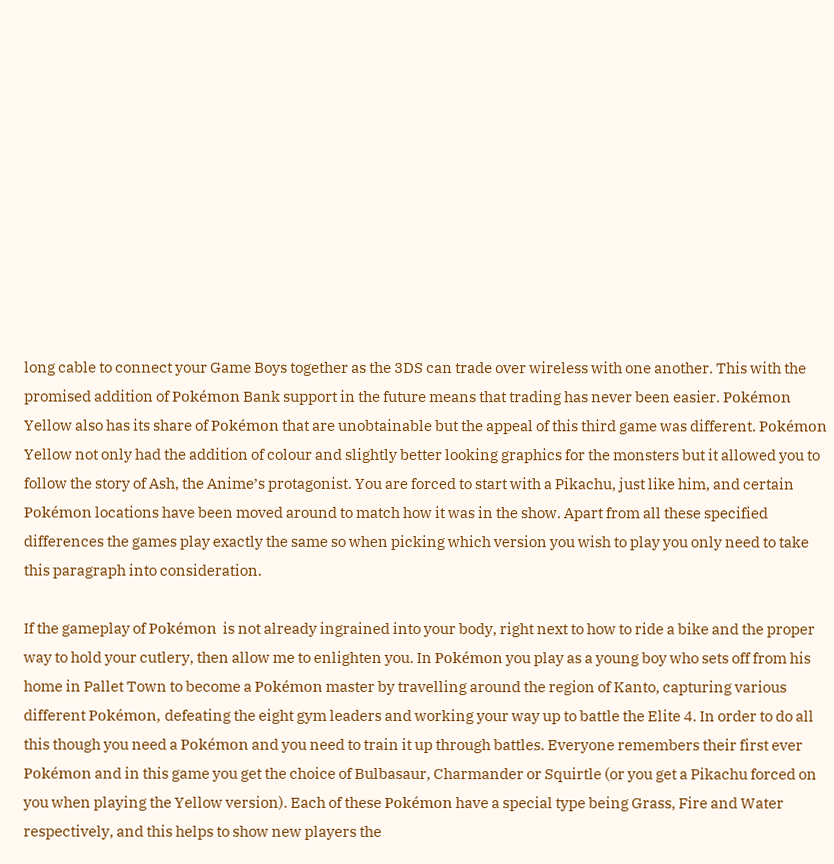long cable to connect your Game Boys together as the 3DS can trade over wireless with one another. This with the promised addition of Pokémon Bank support in the future means that trading has never been easier. Pokémon Yellow also has its share of Pokémon that are unobtainable but the appeal of this third game was different. Pokémon Yellow not only had the addition of colour and slightly better looking graphics for the monsters but it allowed you to follow the story of Ash, the Anime’s protagonist. You are forced to start with a Pikachu, just like him, and certain Pokémon locations have been moved around to match how it was in the show. Apart from all these specified differences the games play exactly the same so when picking which version you wish to play you only need to take this paragraph into consideration.

If the gameplay of Pokémon  is not already ingrained into your body, right next to how to ride a bike and the proper way to hold your cutlery, then allow me to enlighten you. In Pokémon you play as a young boy who sets off from his home in Pallet Town to become a Pokémon master by travelling around the region of Kanto, capturing various different Pokémon, defeating the eight gym leaders and working your way up to battle the Elite 4. In order to do all this though you need a Pokémon and you need to train it up through battles. Everyone remembers their first ever Pokémon and in this game you get the choice of Bulbasaur, Charmander or Squirtle (or you get a Pikachu forced on you when playing the Yellow version). Each of these Pokémon have a special type being Grass, Fire and Water respectively, and this helps to show new players the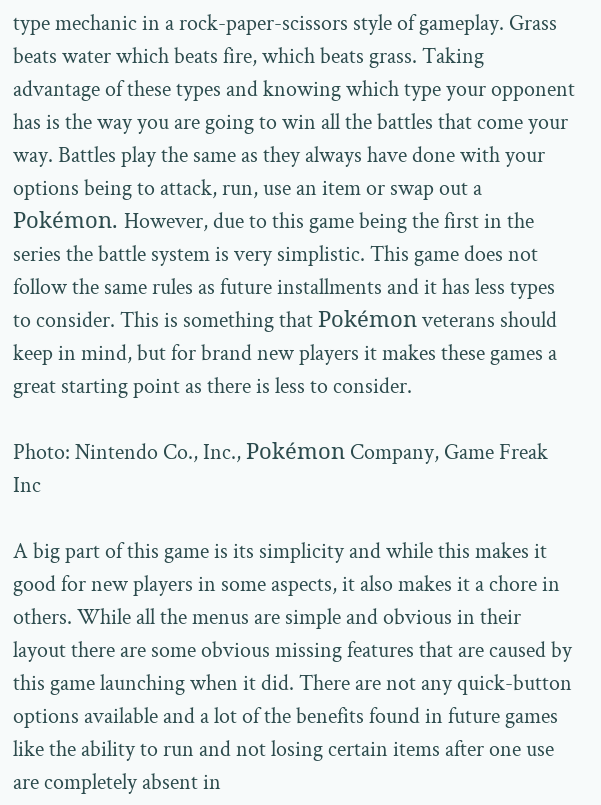type mechanic in a rock-paper-scissors style of gameplay. Grass beats water which beats fire, which beats grass. Taking advantage of these types and knowing which type your opponent has is the way you are going to win all the battles that come your way. Battles play the same as they always have done with your options being to attack, run, use an item or swap out a Pokémon. However, due to this game being the first in the series the battle system is very simplistic. This game does not follow the same rules as future installments and it has less types to consider. This is something that Pokémon veterans should keep in mind, but for brand new players it makes these games a great starting point as there is less to consider.

Photo: Nintendo Co., Inc., Pokémon Company, Game Freak Inc

A big part of this game is its simplicity and while this makes it good for new players in some aspects, it also makes it a chore in others. While all the menus are simple and obvious in their layout there are some obvious missing features that are caused by this game launching when it did. There are not any quick-button options available and a lot of the benefits found in future games like the ability to run and not losing certain items after one use are completely absent in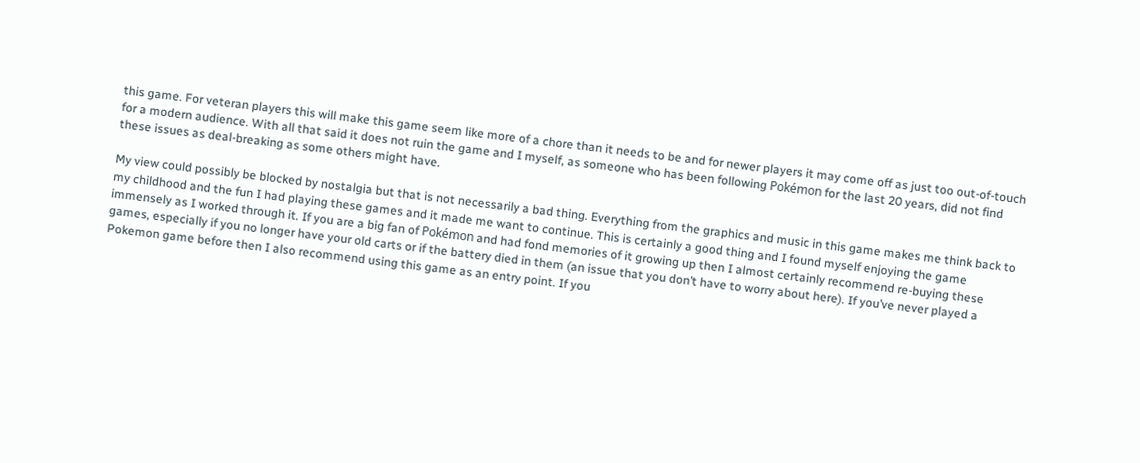this game. For veteran players this will make this game seem like more of a chore than it needs to be and for newer players it may come off as just too out-of-touch for a modern audience. With all that said it does not ruin the game and I myself, as someone who has been following Pokémon for the last 20 years, did not find these issues as deal-breaking as some others might have.

My view could possibly be blocked by nostalgia but that is not necessarily a bad thing. Everything from the graphics and music in this game makes me think back to my childhood and the fun I had playing these games and it made me want to continue. This is certainly a good thing and I found myself enjoying the game immensely as I worked through it. If you are a big fan of Pokémon and had fond memories of it growing up then I almost certainly recommend re-buying these games, especially if you no longer have your old carts or if the battery died in them (an issue that you don’t have to worry about here). If you’ve never played a Pokemon game before then I also recommend using this game as an entry point. If you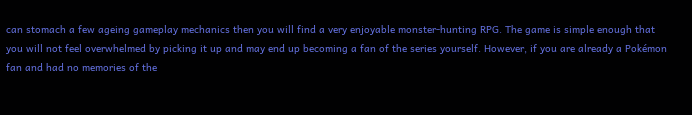can stomach a few ageing gameplay mechanics then you will find a very enjoyable monster-hunting RPG. The game is simple enough that you will not feel overwhelmed by picking it up and may end up becoming a fan of the series yourself. However, if you are already a Pokémon fan and had no memories of the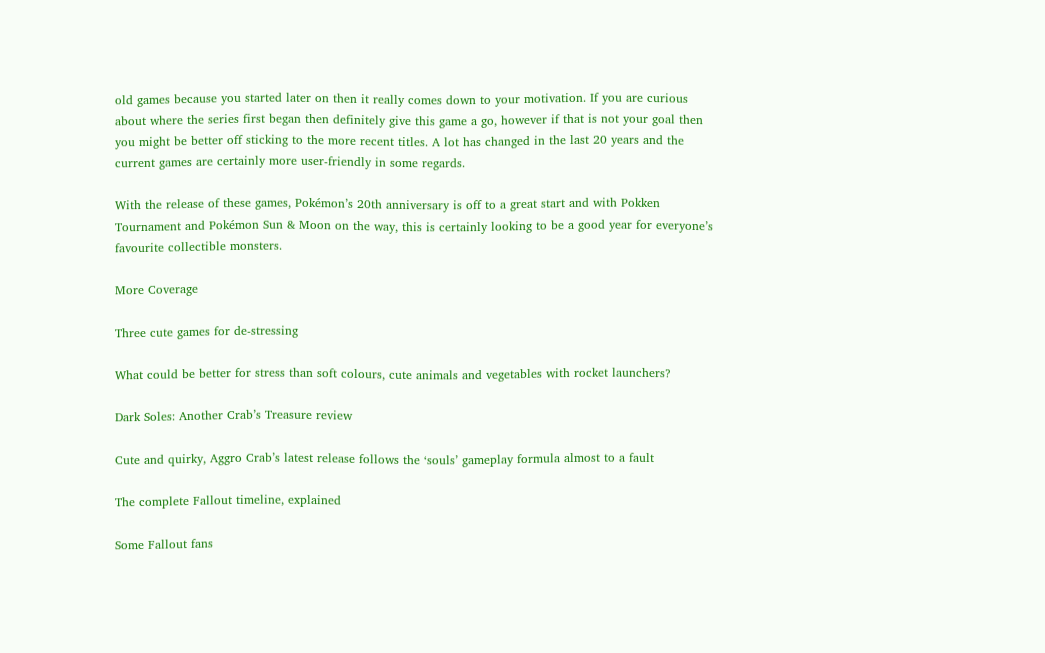old games because you started later on then it really comes down to your motivation. If you are curious about where the series first began then definitely give this game a go, however if that is not your goal then you might be better off sticking to the more recent titles. A lot has changed in the last 20 years and the current games are certainly more user-friendly in some regards.

With the release of these games, Pokémon’s 20th anniversary is off to a great start and with Pokken Tournament and Pokémon Sun & Moon on the way, this is certainly looking to be a good year for everyone’s favourite collectible monsters.

More Coverage

Three cute games for de-stressing

What could be better for stress than soft colours, cute animals and vegetables with rocket launchers?

Dark Soles: Another Crab’s Treasure review

Cute and quirky, Aggro Crab’s latest release follows the ‘souls’ gameplay formula almost to a fault

The complete Fallout timeline, explained

Some Fallout fans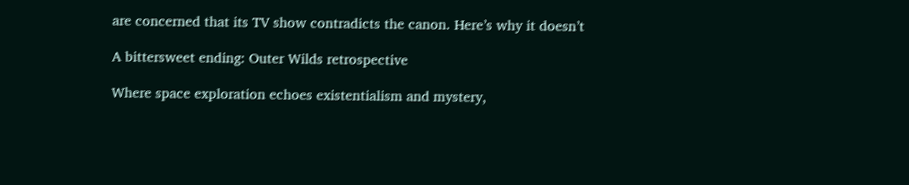are concerned that its TV show contradicts the canon. Here’s why it doesn’t

A bittersweet ending: Outer Wilds retrospective

Where space exploration echoes existentialism and mystery,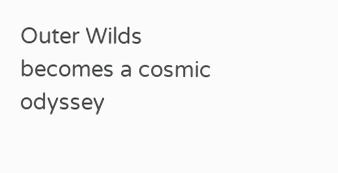Outer Wilds becomes a cosmic odyssey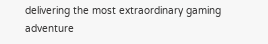delivering the most extraordinary gaming adventure